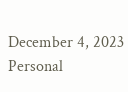December 4, 2023
Personal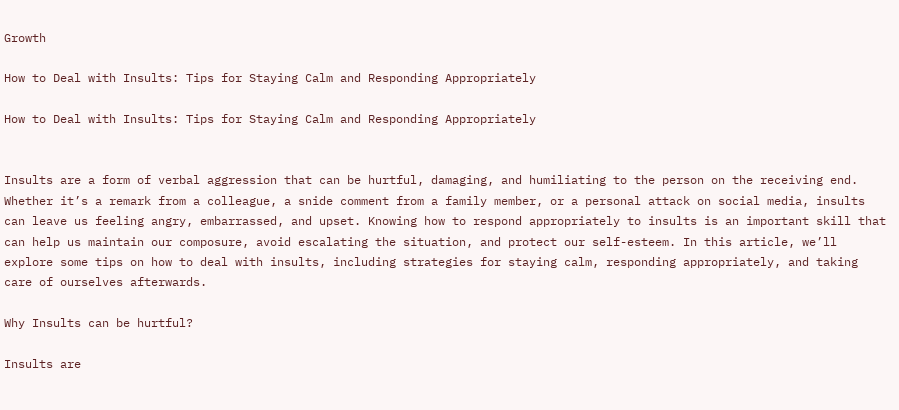Growth

How to Deal with Insults: Tips for Staying Calm and Responding Appropriately

How to Deal with Insults: Tips for Staying Calm and Responding Appropriately


Insults are a form of verbal aggression that can be hurtful, damaging, and humiliating to the person on the receiving end. Whether it’s a remark from a colleague, a snide comment from a family member, or a personal attack on social media, insults can leave us feeling angry, embarrassed, and upset. Knowing how to respond appropriately to insults is an important skill that can help us maintain our composure, avoid escalating the situation, and protect our self-esteem. In this article, we’ll explore some tips on how to deal with insults, including strategies for staying calm, responding appropriately, and taking care of ourselves afterwards.

Why Insults can be hurtful?

Insults are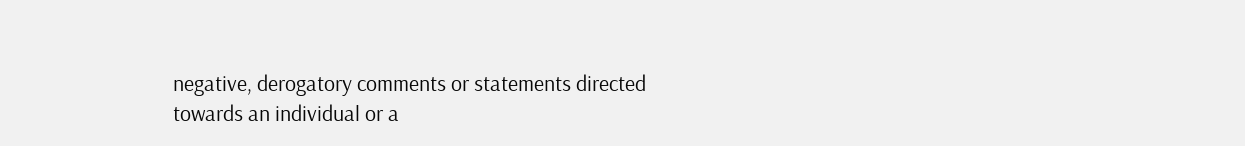negative, derogatory comments or statements directed towards an individual or a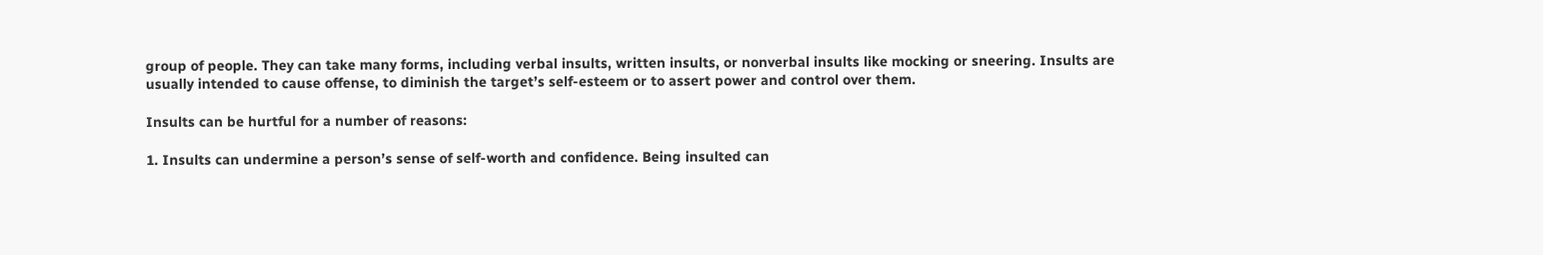group of people. They can take many forms, including verbal insults, written insults, or nonverbal insults like mocking or sneering. Insults are usually intended to cause offense, to diminish the target’s self-esteem or to assert power and control over them.

Insults can be hurtful for a number of reasons:

1. Insults can undermine a person’s sense of self-worth and confidence. Being insulted can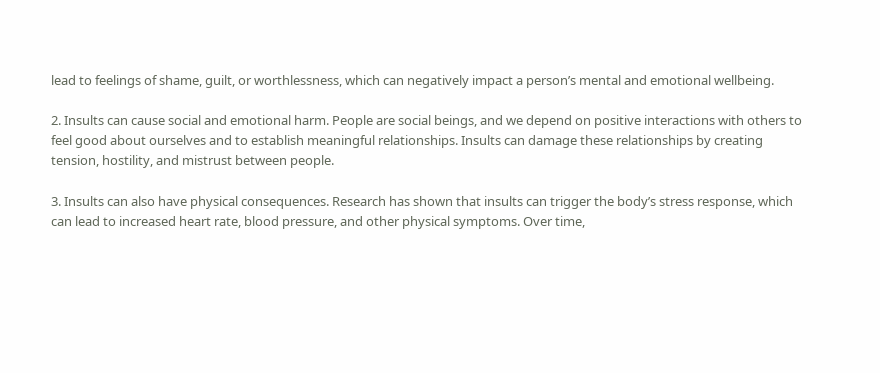lead to feelings of shame, guilt, or worthlessness, which can negatively impact a person’s mental and emotional wellbeing.

2. Insults can cause social and emotional harm. People are social beings, and we depend on positive interactions with others to feel good about ourselves and to establish meaningful relationships. Insults can damage these relationships by creating tension, hostility, and mistrust between people.

3. Insults can also have physical consequences. Research has shown that insults can trigger the body’s stress response, which can lead to increased heart rate, blood pressure, and other physical symptoms. Over time,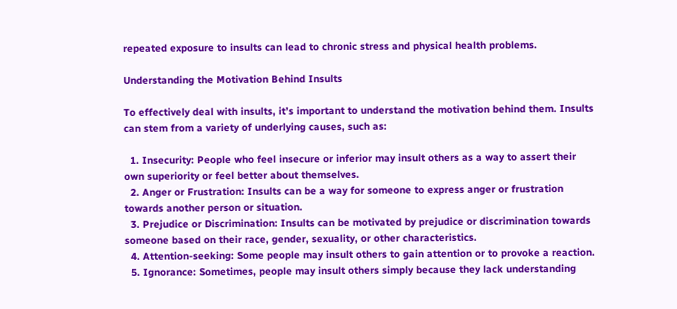repeated exposure to insults can lead to chronic stress and physical health problems.

Understanding the Motivation Behind Insults

To effectively deal with insults, it’s important to understand the motivation behind them. Insults can stem from a variety of underlying causes, such as:

  1. Insecurity: People who feel insecure or inferior may insult others as a way to assert their own superiority or feel better about themselves.
  2. Anger or Frustration: Insults can be a way for someone to express anger or frustration towards another person or situation.
  3. Prejudice or Discrimination: Insults can be motivated by prejudice or discrimination towards someone based on their race, gender, sexuality, or other characteristics.
  4. Attention-seeking: Some people may insult others to gain attention or to provoke a reaction.
  5. Ignorance: Sometimes, people may insult others simply because they lack understanding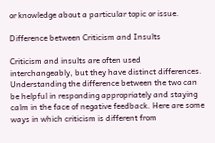or knowledge about a particular topic or issue.

Difference between Criticism and Insults

Criticism and insults are often used interchangeably, but they have distinct differences. Understanding the difference between the two can be helpful in responding appropriately and staying calm in the face of negative feedback. Here are some ways in which criticism is different from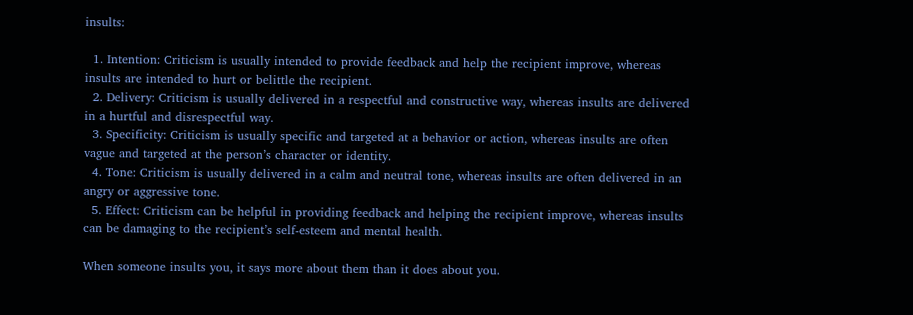insults:

  1. Intention: Criticism is usually intended to provide feedback and help the recipient improve, whereas insults are intended to hurt or belittle the recipient.
  2. Delivery: Criticism is usually delivered in a respectful and constructive way, whereas insults are delivered in a hurtful and disrespectful way.
  3. Specificity: Criticism is usually specific and targeted at a behavior or action, whereas insults are often vague and targeted at the person’s character or identity.
  4. Tone: Criticism is usually delivered in a calm and neutral tone, whereas insults are often delivered in an angry or aggressive tone.
  5. Effect: Criticism can be helpful in providing feedback and helping the recipient improve, whereas insults can be damaging to the recipient’s self-esteem and mental health.

When someone insults you, it says more about them than it does about you.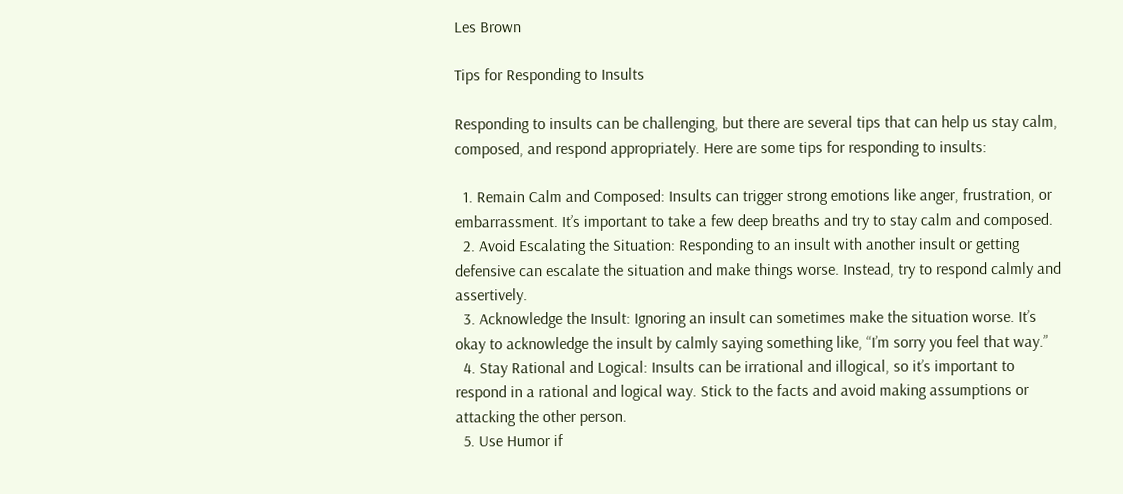Les Brown

Tips for Responding to Insults

Responding to insults can be challenging, but there are several tips that can help us stay calm, composed, and respond appropriately. Here are some tips for responding to insults:

  1. Remain Calm and Composed: Insults can trigger strong emotions like anger, frustration, or embarrassment. It’s important to take a few deep breaths and try to stay calm and composed.
  2. Avoid Escalating the Situation: Responding to an insult with another insult or getting defensive can escalate the situation and make things worse. Instead, try to respond calmly and assertively.
  3. Acknowledge the Insult: Ignoring an insult can sometimes make the situation worse. It’s okay to acknowledge the insult by calmly saying something like, “I’m sorry you feel that way.”
  4. Stay Rational and Logical: Insults can be irrational and illogical, so it’s important to respond in a rational and logical way. Stick to the facts and avoid making assumptions or attacking the other person.
  5. Use Humor if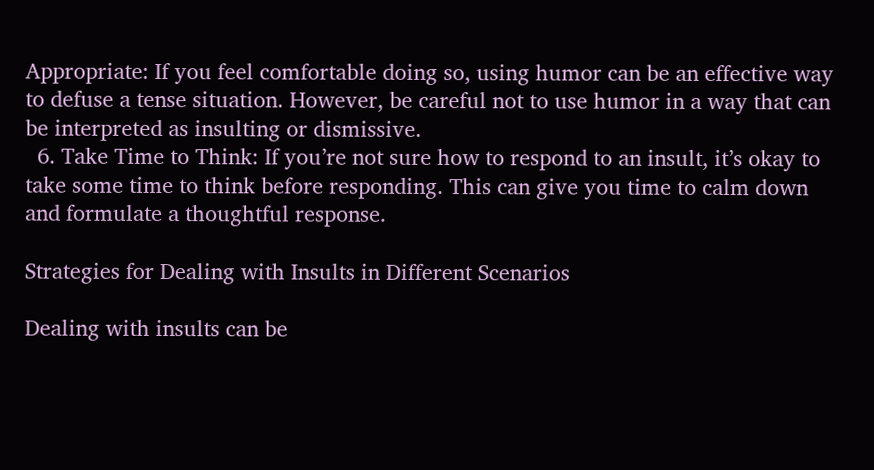Appropriate: If you feel comfortable doing so, using humor can be an effective way to defuse a tense situation. However, be careful not to use humor in a way that can be interpreted as insulting or dismissive.
  6. Take Time to Think: If you’re not sure how to respond to an insult, it’s okay to take some time to think before responding. This can give you time to calm down and formulate a thoughtful response.

Strategies for Dealing with Insults in Different Scenarios

Dealing with insults can be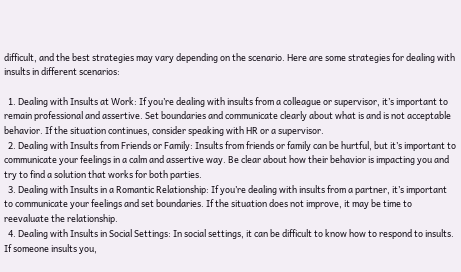difficult, and the best strategies may vary depending on the scenario. Here are some strategies for dealing with insults in different scenarios:

  1. Dealing with Insults at Work: If you’re dealing with insults from a colleague or supervisor, it’s important to remain professional and assertive. Set boundaries and communicate clearly about what is and is not acceptable behavior. If the situation continues, consider speaking with HR or a supervisor.
  2. Dealing with Insults from Friends or Family: Insults from friends or family can be hurtful, but it’s important to communicate your feelings in a calm and assertive way. Be clear about how their behavior is impacting you and try to find a solution that works for both parties.
  3. Dealing with Insults in a Romantic Relationship: If you’re dealing with insults from a partner, it’s important to communicate your feelings and set boundaries. If the situation does not improve, it may be time to reevaluate the relationship.
  4. Dealing with Insults in Social Settings: In social settings, it can be difficult to know how to respond to insults. If someone insults you,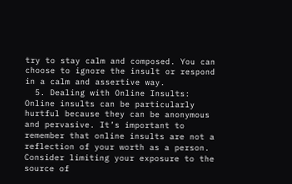try to stay calm and composed. You can choose to ignore the insult or respond in a calm and assertive way.
  5. Dealing with Online Insults: Online insults can be particularly hurtful because they can be anonymous and pervasive. It’s important to remember that online insults are not a reflection of your worth as a person. Consider limiting your exposure to the source of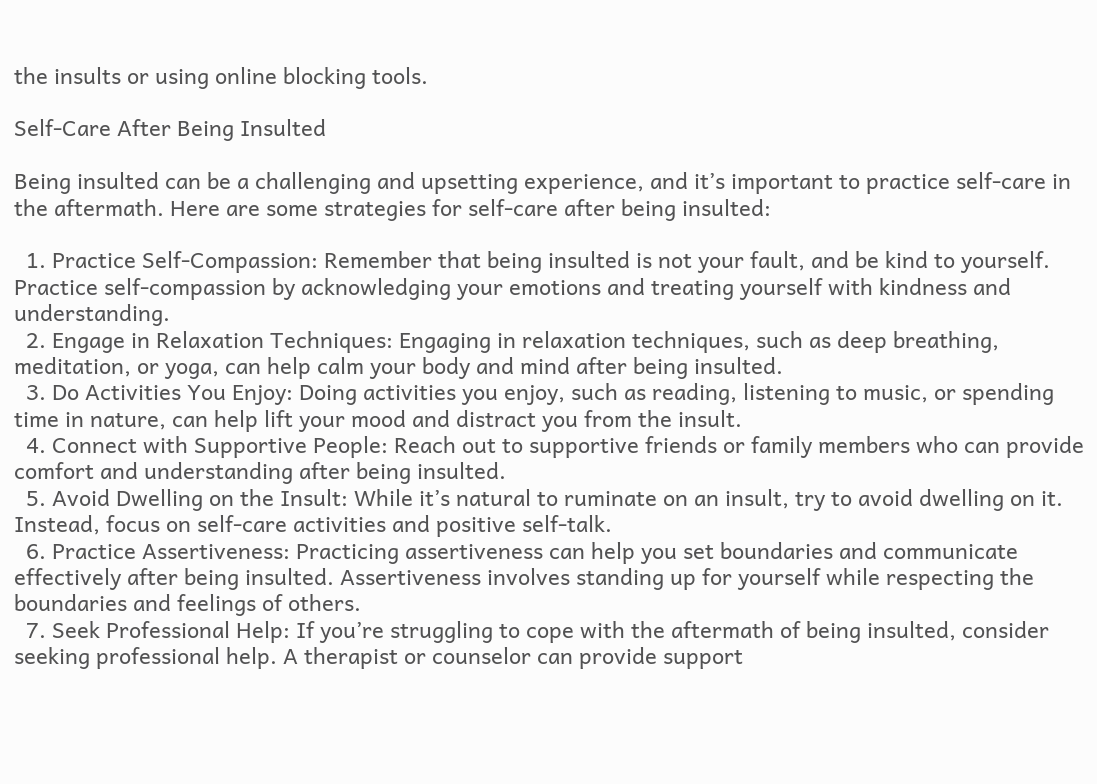the insults or using online blocking tools.

Self-Care After Being Insulted

Being insulted can be a challenging and upsetting experience, and it’s important to practice self-care in the aftermath. Here are some strategies for self-care after being insulted:

  1. Practice Self-Compassion: Remember that being insulted is not your fault, and be kind to yourself. Practice self-compassion by acknowledging your emotions and treating yourself with kindness and understanding.
  2. Engage in Relaxation Techniques: Engaging in relaxation techniques, such as deep breathing, meditation, or yoga, can help calm your body and mind after being insulted.
  3. Do Activities You Enjoy: Doing activities you enjoy, such as reading, listening to music, or spending time in nature, can help lift your mood and distract you from the insult.
  4. Connect with Supportive People: Reach out to supportive friends or family members who can provide comfort and understanding after being insulted.
  5. Avoid Dwelling on the Insult: While it’s natural to ruminate on an insult, try to avoid dwelling on it. Instead, focus on self-care activities and positive self-talk.
  6. Practice Assertiveness: Practicing assertiveness can help you set boundaries and communicate effectively after being insulted. Assertiveness involves standing up for yourself while respecting the boundaries and feelings of others.
  7. Seek Professional Help: If you’re struggling to cope with the aftermath of being insulted, consider seeking professional help. A therapist or counselor can provide support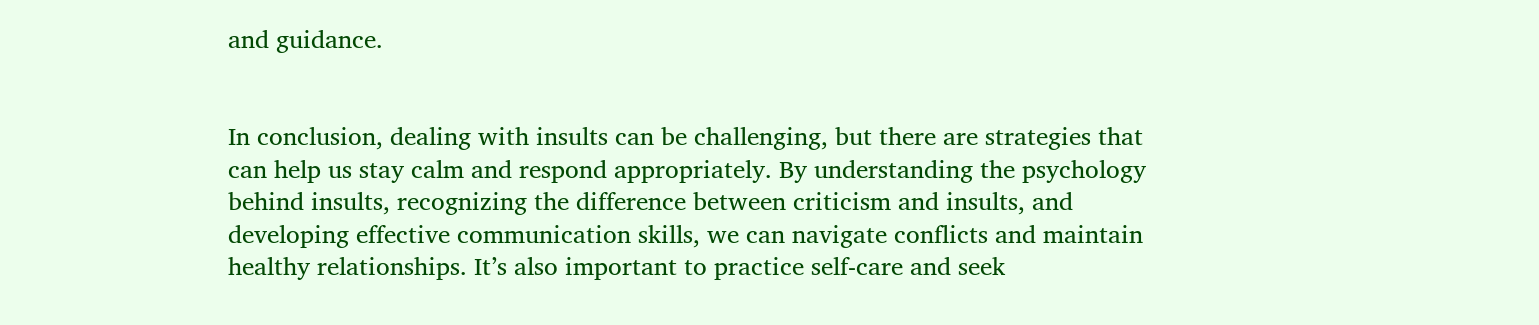and guidance.


In conclusion, dealing with insults can be challenging, but there are strategies that can help us stay calm and respond appropriately. By understanding the psychology behind insults, recognizing the difference between criticism and insults, and developing effective communication skills, we can navigate conflicts and maintain healthy relationships. It’s also important to practice self-care and seek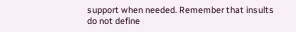support when needed. Remember that insults do not define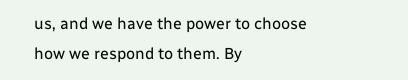us, and we have the power to choose how we respond to them. By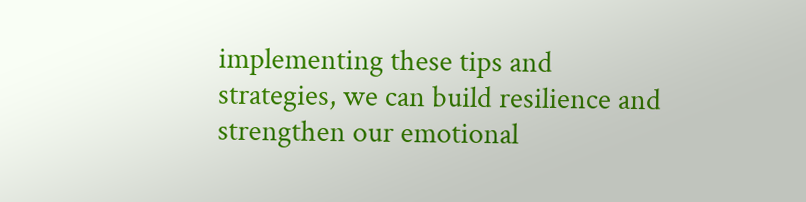implementing these tips and strategies, we can build resilience and strengthen our emotional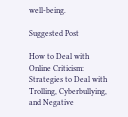well-being.

Suggested Post

How to Deal with Online Criticism: Strategies to Deal with Trolling, Cyberbullying, and Negative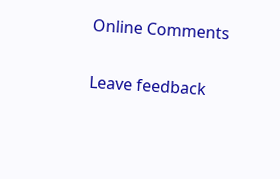Online Comments

Leave feedback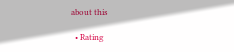about this

  • Rating